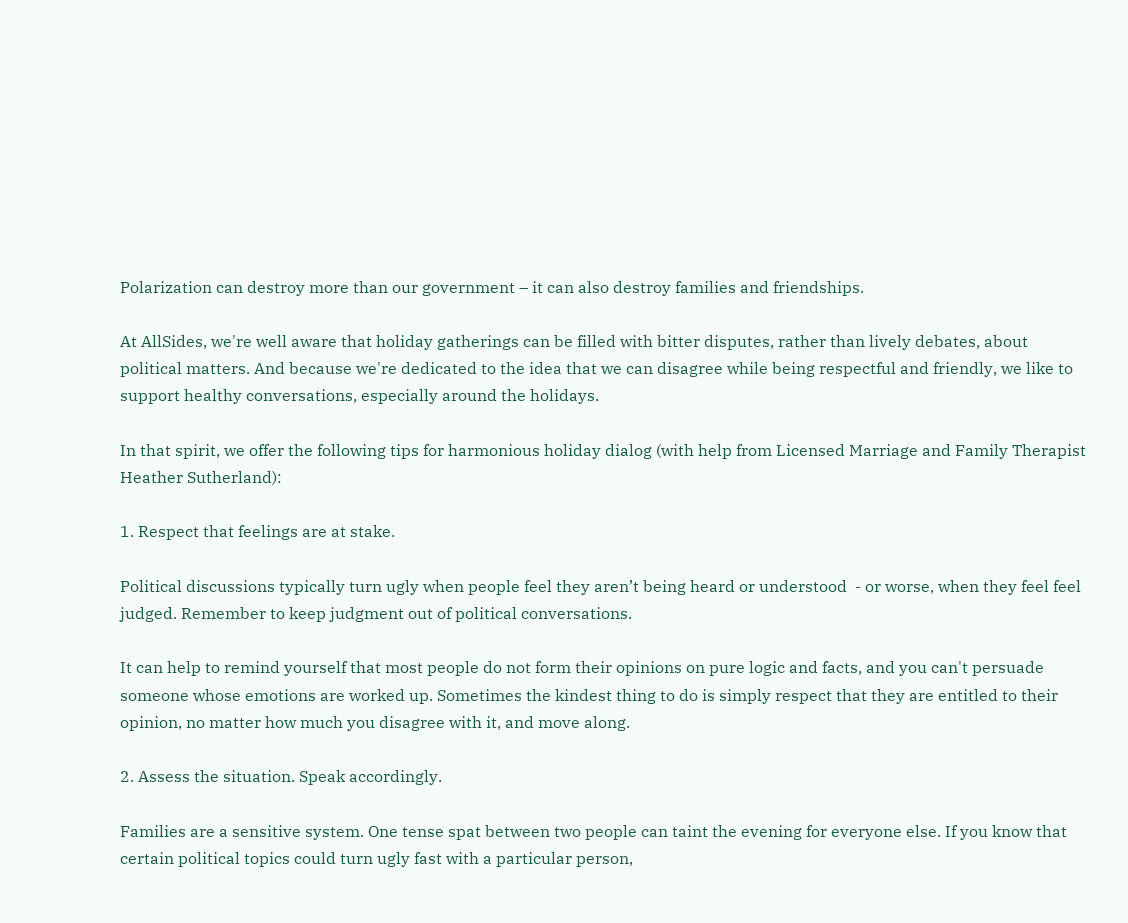Polarization can destroy more than our government – it can also destroy families and friendships.

At AllSides, we're well aware that holiday gatherings can be filled with bitter disputes, rather than lively debates, about political matters. And because we're dedicated to the idea that we can disagree while being respectful and friendly, we like to support healthy conversations, especially around the holidays.

In that spirit, we offer the following tips for harmonious holiday dialog (with help from Licensed Marriage and Family Therapist Heather Sutherland):

1. Respect that feelings are at stake.

Political discussions typically turn ugly when people feel they aren’t being heard or understood  - or worse, when they feel feel judged. Remember to keep judgment out of political conversations.

It can help to remind yourself that most people do not form their opinions on pure logic and facts, and you can't persuade someone whose emotions are worked up. Sometimes the kindest thing to do is simply respect that they are entitled to their opinion, no matter how much you disagree with it, and move along.

2. Assess the situation. Speak accordingly.

Families are a sensitive system. One tense spat between two people can taint the evening for everyone else. If you know that certain political topics could turn ugly fast with a particular person,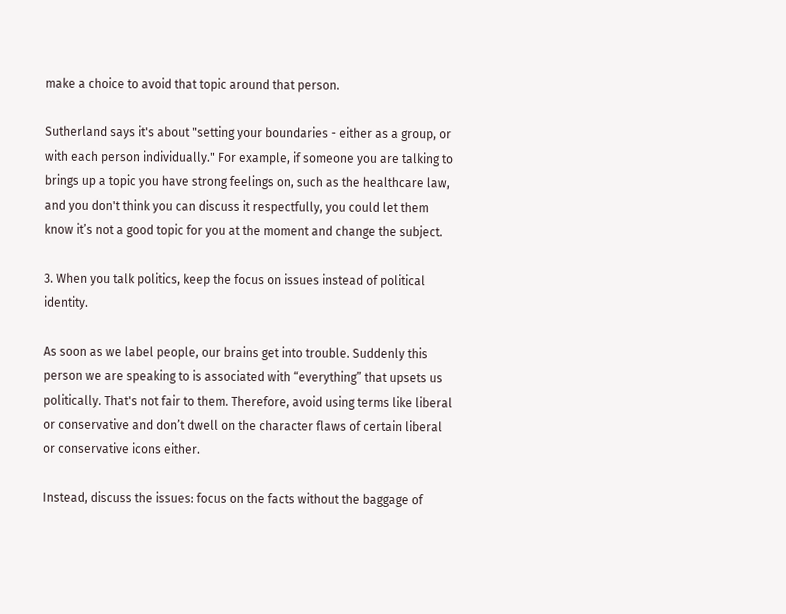make a choice to avoid that topic around that person.

Sutherland says it's about "setting your boundaries - either as a group, or with each person individually." For example, if someone you are talking to brings up a topic you have strong feelings on, such as the healthcare law, and you don't think you can discuss it respectfully, you could let them know it’s not a good topic for you at the moment and change the subject.

3. When you talk politics, keep the focus on issues instead of political identity.

As soon as we label people, our brains get into trouble. Suddenly this person we are speaking to is associated with “everything” that upsets us politically. That's not fair to them. Therefore, avoid using terms like liberal or conservative and don’t dwell on the character flaws of certain liberal or conservative icons either.

Instead, discuss the issues: focus on the facts without the baggage of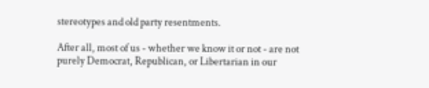stereotypes and old party resentments.

After all, most of us - whether we know it or not - are not purely Democrat, Republican, or Libertarian in our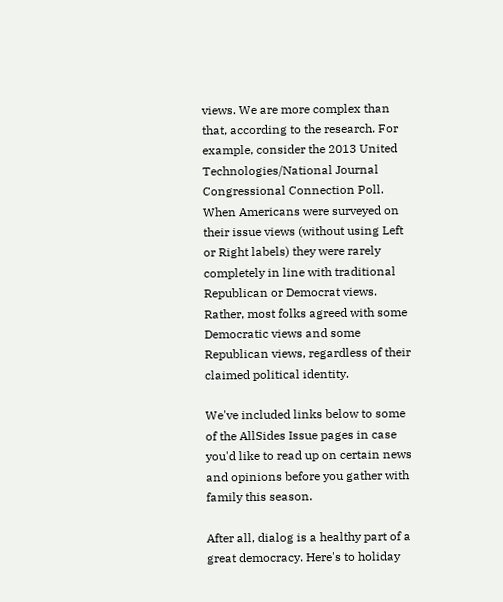views. We are more complex than that, according to the research. For example, consider the 2013 United Technologies/National Journal Congressional Connection Poll. When Americans were surveyed on their issue views (without using Left or Right labels) they were rarely completely in line with traditional Republican or Democrat views. Rather, most folks agreed with some Democratic views and some Republican views, regardless of their claimed political identity.

We've included links below to some of the AllSides Issue pages in case you'd like to read up on certain news and opinions before you gather with family this season.

After all, dialog is a healthy part of a great democracy. Here's to holiday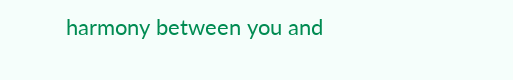harmony between you and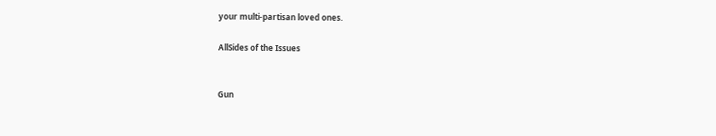your multi-partisan loved ones.

AllSides of the Issues


Gun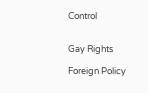Control


Gay Rights

Foreign Policy